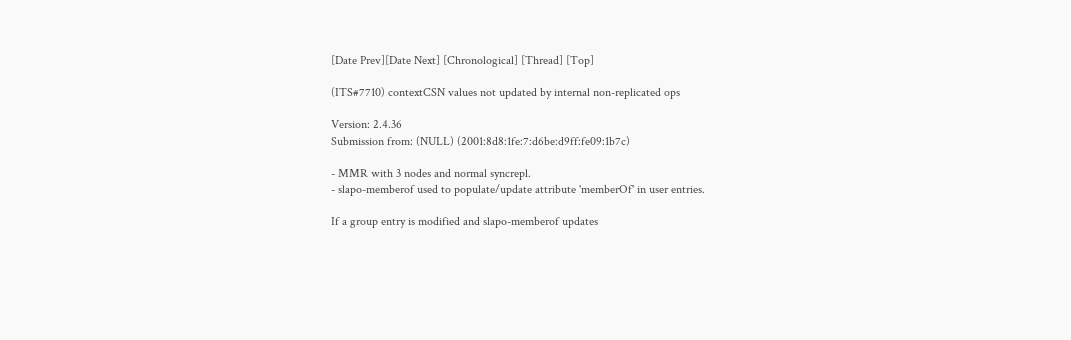[Date Prev][Date Next] [Chronological] [Thread] [Top]

(ITS#7710) contextCSN values not updated by internal non-replicated ops

Version: 2.4.36
Submission from: (NULL) (2001:8d8:1fe:7:d6be:d9ff:fe09:1b7c)

- MMR with 3 nodes and normal syncrepl.
- slapo-memberof used to populate/update attribute 'memberOf' in user entries.

If a group entry is modified and slapo-memberof updates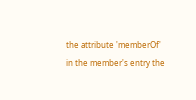the attribute 'memberOf'
in the member's entry the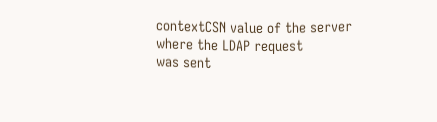contextCSN value of the server where the LDAP request
was sent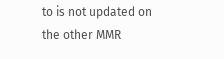to is not updated on the other MMR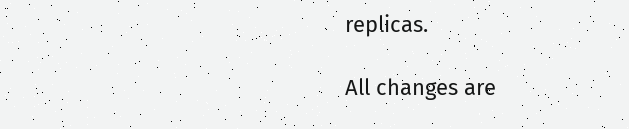replicas.

All changes are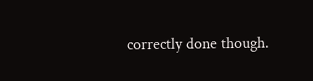correctly done though.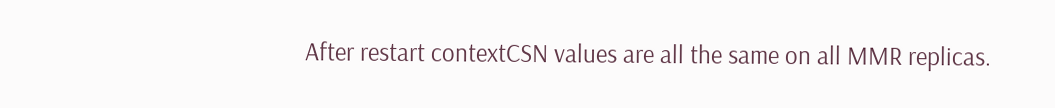After restart contextCSN values are all the same on all MMR replicas.